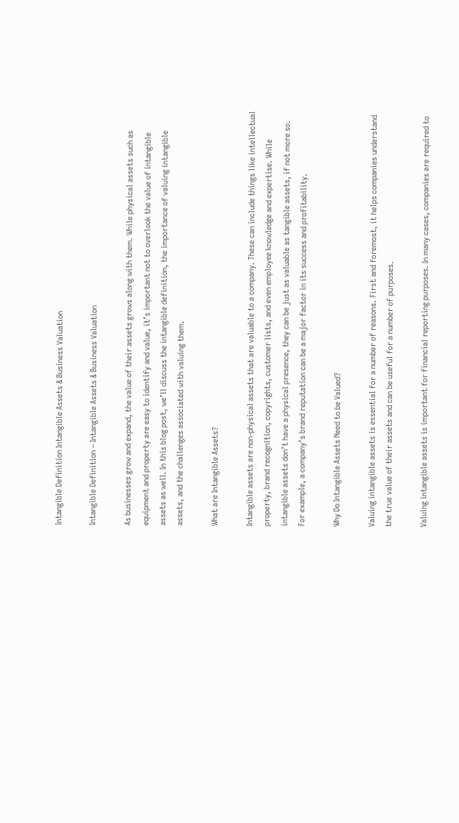Intangible Definition Intangible Assets & Business Valuation

Intangible Definition – Intangible Assets & Business Valuation

As businesses grow and expand, the value of their assets grows along with them. While physical assets such as equipment and property are easy to identify and value, it’s important not to overlook the value of intangible assets as well. In this blog post, we’ll discuss the intangible definition, the importance of valuing intangible assets, and the challenges associated with valuing them.

What are Intangible Assets?

Intangible assets are non-physical assets that are valuable to a company. These can include things like intellectual property, brand recognition, copyrights, customer lists, and even employee knowledge and expertise. While intangible assets don’t have a physical presence, they can be just as valuable as tangible assets, if not more so. For example, a company’s brand reputation can be a major factor in its success and profitability.

Why Do Intangible Assets Need to be Valued?

Valuing intangible assets is essential for a number of reasons. First and foremost, it helps companies understand the true value of their assets and can be useful for a number of purposes.

Valuing intangible assets is important for financial reporting purposes. In many cases, companies are required to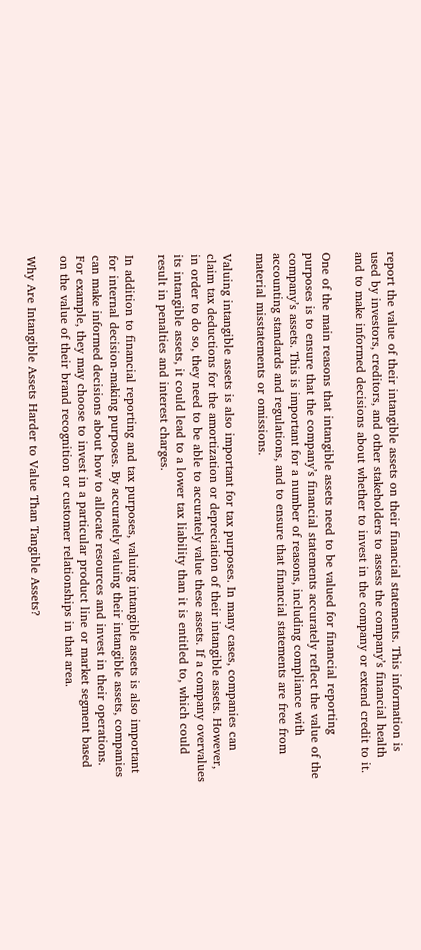report the value of their intangible assets on their financial statements. This information is used by investors, creditors, and other stakeholders to assess the company’s financial health and to make informed decisions about whether to invest in the company or extend credit to it.

One of the main reasons that intangible assets need to be valued for financial reporting purposes is to ensure that the company’s financial statements accurately reflect the value of the company’s assets. This is important for a number of reasons, including compliance with accounting standards and regulations, and to ensure that financial statements are free from material misstatements or omissions.

Valuing intangible assets is also important for tax purposes. In many cases, companies can claim tax deductions for the amortization or depreciation of their intangible assets. However, in order to do so, they need to be able to accurately value these assets. If a company overvalues its intangible assets, it could lead to a lower tax liability than it is entitled to, which could result in penalties and interest charges.

In addition to financial reporting and tax purposes, valuing intangible assets is also important for internal decision-making purposes. By accurately valuing their intangible assets, companies can make informed decisions about how to allocate resources and invest in their operations. For example, they may choose to invest in a particular product line or market segment based on the value of their brand recognition or customer relationships in that area.

Why Are Intangible Assets Harder to Value Than Tangible Assets?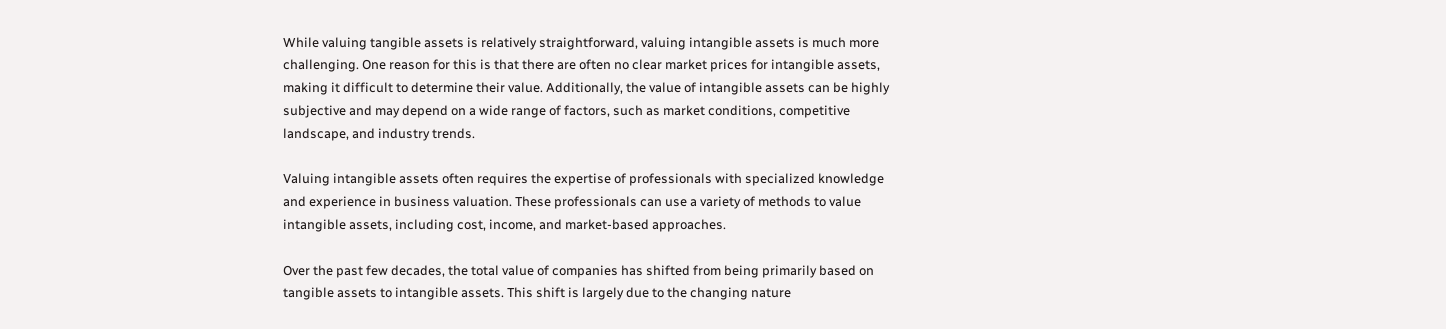While valuing tangible assets is relatively straightforward, valuing intangible assets is much more challenging. One reason for this is that there are often no clear market prices for intangible assets, making it difficult to determine their value. Additionally, the value of intangible assets can be highly subjective and may depend on a wide range of factors, such as market conditions, competitive landscape, and industry trends.

Valuing intangible assets often requires the expertise of professionals with specialized knowledge and experience in business valuation. These professionals can use a variety of methods to value intangible assets, including cost, income, and market-based approaches.

Over the past few decades, the total value of companies has shifted from being primarily based on tangible assets to intangible assets. This shift is largely due to the changing nature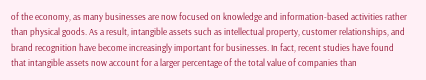of the economy, as many businesses are now focused on knowledge and information-based activities rather than physical goods. As a result, intangible assets such as intellectual property, customer relationships, and brand recognition have become increasingly important for businesses. In fact, recent studies have found that intangible assets now account for a larger percentage of the total value of companies than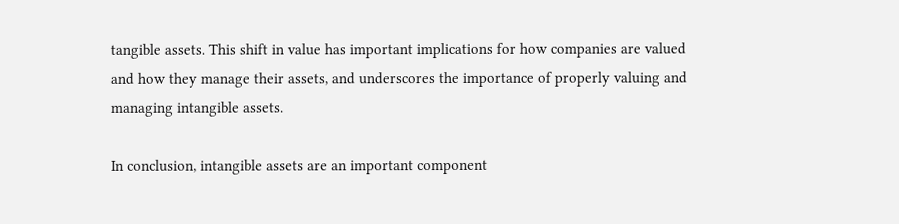tangible assets. This shift in value has important implications for how companies are valued and how they manage their assets, and underscores the importance of properly valuing and managing intangible assets.

In conclusion, intangible assets are an important component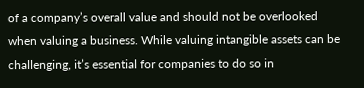of a company’s overall value and should not be overlooked when valuing a business. While valuing intangible assets can be challenging, it’s essential for companies to do so in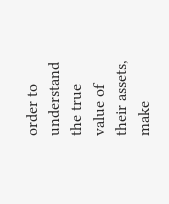order to understand the true value of their assets, make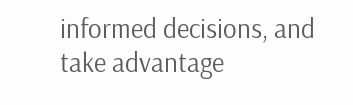informed decisions, and take advantage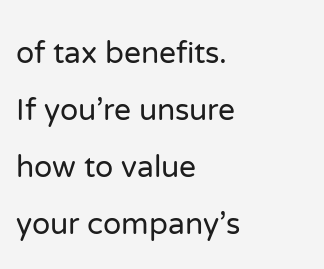of tax benefits. If you’re unsure how to value your company’s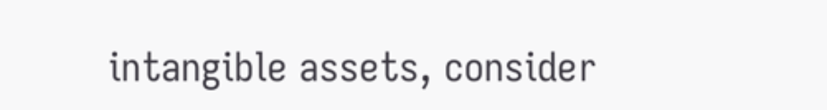intangible assets, consider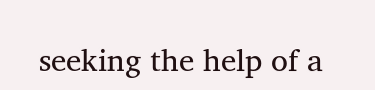seeking the help of a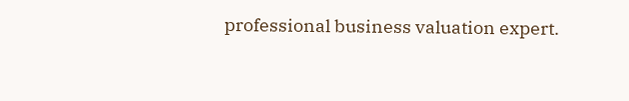professional business valuation expert.